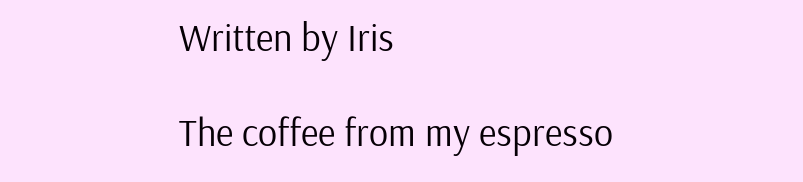Written by Iris

The coffee from my espresso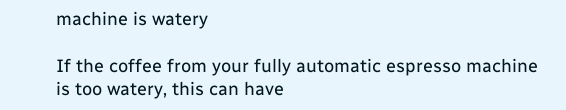machine is watery

If the coffee from your fully automatic espresso machine is too watery, this can have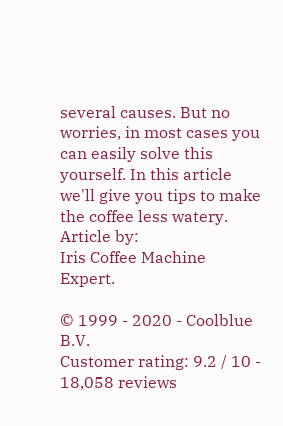several causes. But no worries, in most cases you can easily solve this yourself. In this article we'll give you tips to make the coffee less watery.
Article by:
Iris Coffee Machine Expert.

© 1999 - 2020 - Coolblue B.V.
Customer rating: 9.2 / 10 - 18,058 reviews